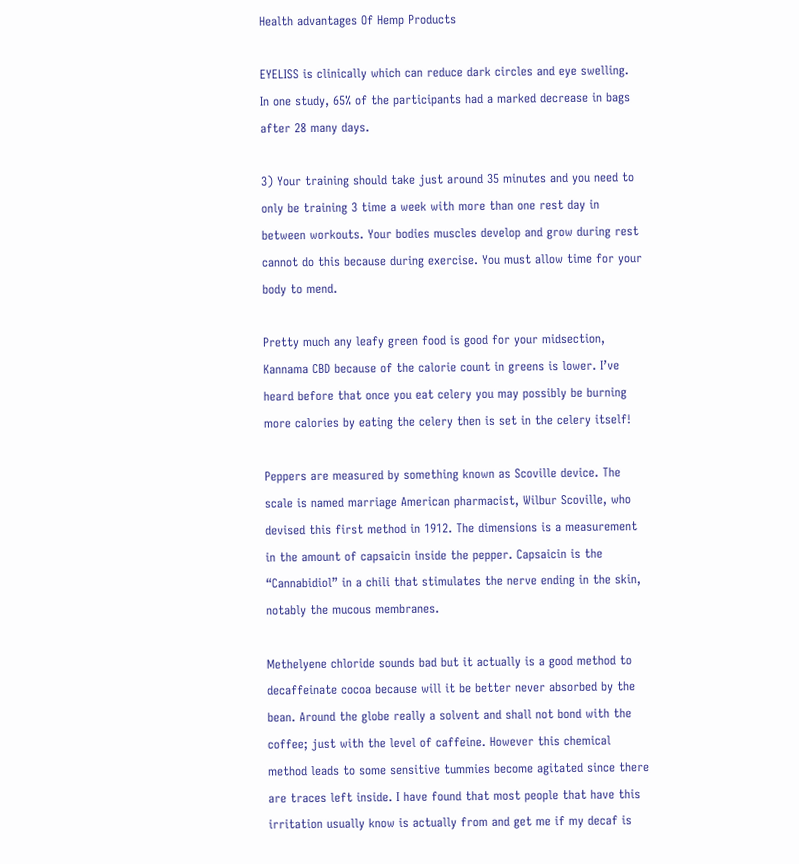Health advantages Of Hemp Products

EYELISS is clinically which can reduce dark circles and eye swelling. In one study, 65% of the participants had a marked decrease in bags after 28 many days.

3) Your training should take just around 35 minutes and you need to only be training 3 time a week with more than one rest day in between workouts. Your bodies muscles develop and grow during rest cannot do this because during exercise. You must allow time for your body to mend.

Pretty much any leafy green food is good for your midsection, Kannama CBD because of the calorie count in greens is lower. I’ve heard before that once you eat celery you may possibly be burning more calories by eating the celery then is set in the celery itself!

Peppers are measured by something known as Scoville device. The scale is named marriage American pharmacist, Wilbur Scoville, who devised this first method in 1912. The dimensions is a measurement in the amount of capsaicin inside the pepper. Capsaicin is the “Cannabidiol” in a chili that stimulates the nerve ending in the skin, notably the mucous membranes.

Methelyene chloride sounds bad but it actually is a good method to decaffeinate cocoa because will it be better never absorbed by the bean. Around the globe really a solvent and shall not bond with the coffee; just with the level of caffeine. However this chemical method leads to some sensitive tummies become agitated since there are traces left inside. I have found that most people that have this irritation usually know is actually from and get me if my decaf is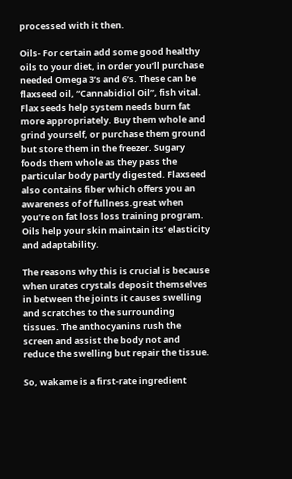processed with it then.

Oils- For certain add some good healthy oils to your diet, in order you’ll purchase needed Omega 3’s and 6’s. These can be flaxseed oil, “Cannabidiol Oil”, fish vital. Flax seeds help system needs burn fat more appropriately. Buy them whole and grind yourself, or purchase them ground but store them in the freezer. Sugary foods them whole as they pass the particular body partly digested. Flaxseed also contains fiber which offers you an awareness of of fullness.great when you’re on fat loss loss training program. Oils help your skin maintain its’ elasticity and adaptability.

The reasons why this is crucial is because when urates crystals deposit themselves in between the joints it causes swelling and scratches to the surrounding tissues. The anthocyanins rush the screen and assist the body not and reduce the swelling but repair the tissue.

So, wakame is a first-rate ingredient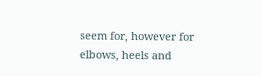seem for, however for elbows, heels and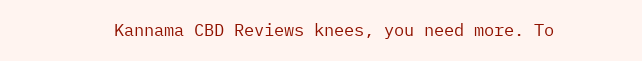Kannama CBD Reviews knees, you need more. To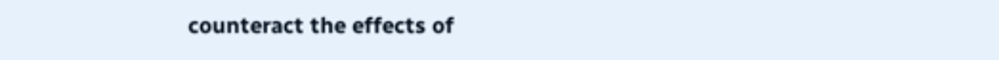counteract the effects of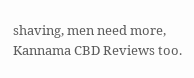shaving, men need more, Kannama CBD Reviews too.